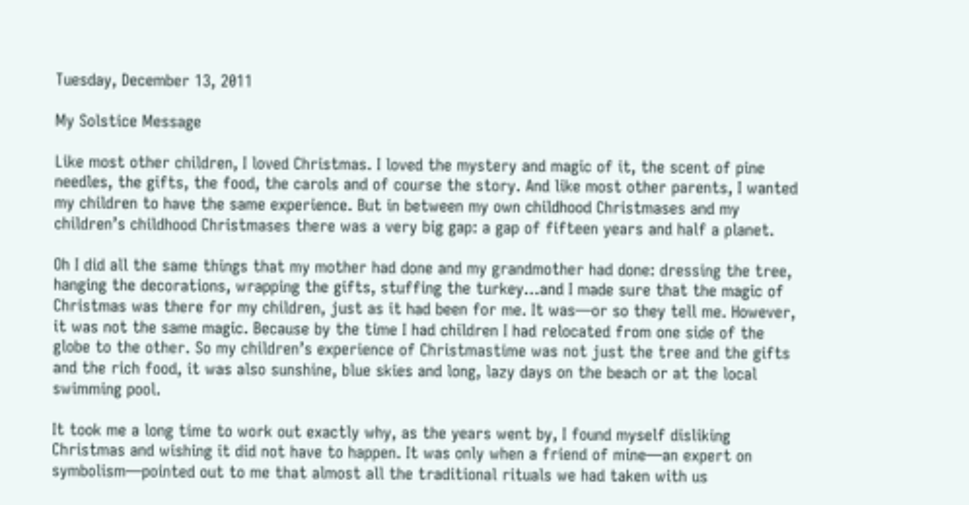Tuesday, December 13, 2011

My Solstice Message

Like most other children, I loved Christmas. I loved the mystery and magic of it, the scent of pine needles, the gifts, the food, the carols and of course the story. And like most other parents, I wanted my children to have the same experience. But in between my own childhood Christmases and my children’s childhood Christmases there was a very big gap: a gap of fifteen years and half a planet.

Oh I did all the same things that my mother had done and my grandmother had done: dressing the tree, hanging the decorations, wrapping the gifts, stuffing the turkey…and I made sure that the magic of Christmas was there for my children, just as it had been for me. It was—or so they tell me. However, it was not the same magic. Because by the time I had children I had relocated from one side of the globe to the other. So my children’s experience of Christmastime was not just the tree and the gifts and the rich food, it was also sunshine, blue skies and long, lazy days on the beach or at the local swimming pool.

It took me a long time to work out exactly why, as the years went by, I found myself disliking Christmas and wishing it did not have to happen. It was only when a friend of mine—an expert on symbolism—pointed out to me that almost all the traditional rituals we had taken with us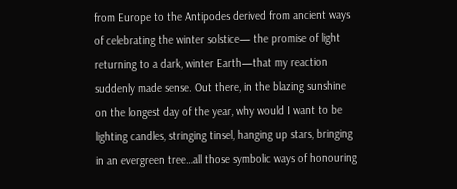from Europe to the Antipodes derived from ancient ways of celebrating the winter solstice— the promise of light returning to a dark, winter Earth—that my reaction suddenly made sense. Out there, in the blazing sunshine on the longest day of the year, why would I want to be lighting candles, stringing tinsel, hanging up stars, bringing in an evergreen tree…all those symbolic ways of honouring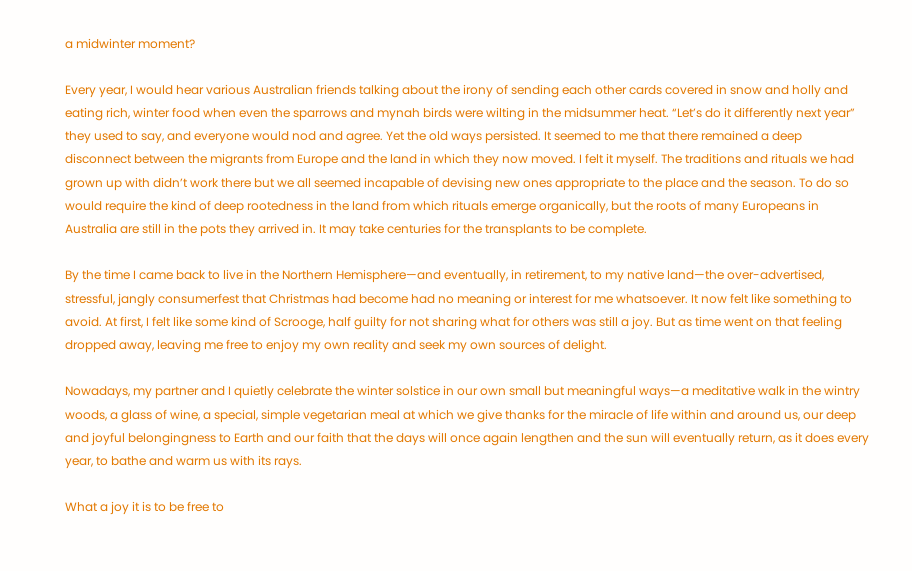a midwinter moment?

Every year, I would hear various Australian friends talking about the irony of sending each other cards covered in snow and holly and eating rich, winter food when even the sparrows and mynah birds were wilting in the midsummer heat. “Let’s do it differently next year” they used to say, and everyone would nod and agree. Yet the old ways persisted. It seemed to me that there remained a deep disconnect between the migrants from Europe and the land in which they now moved. I felt it myself. The traditions and rituals we had grown up with didn’t work there but we all seemed incapable of devising new ones appropriate to the place and the season. To do so would require the kind of deep rootedness in the land from which rituals emerge organically, but the roots of many Europeans in Australia are still in the pots they arrived in. It may take centuries for the transplants to be complete.

By the time I came back to live in the Northern Hemisphere—and eventually, in retirement, to my native land—the over-advertised, stressful, jangly consumerfest that Christmas had become had no meaning or interest for me whatsoever. It now felt like something to avoid. At first, I felt like some kind of Scrooge, half guilty for not sharing what for others was still a joy. But as time went on that feeling dropped away, leaving me free to enjoy my own reality and seek my own sources of delight.

Nowadays, my partner and I quietly celebrate the winter solstice in our own small but meaningful ways—a meditative walk in the wintry woods, a glass of wine, a special, simple vegetarian meal at which we give thanks for the miracle of life within and around us, our deep and joyful belongingness to Earth and our faith that the days will once again lengthen and the sun will eventually return, as it does every year, to bathe and warm us with its rays.

What a joy it is to be free to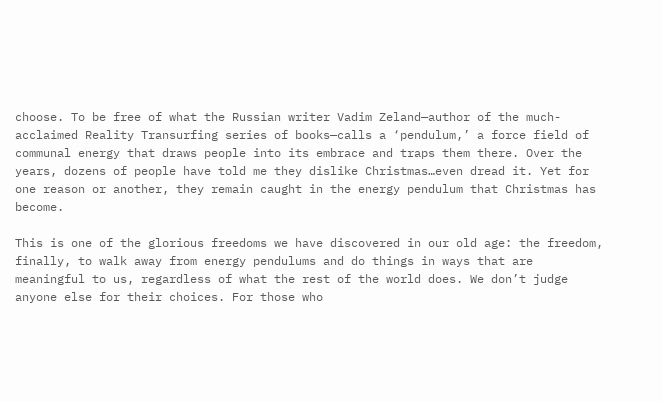choose. To be free of what the Russian writer Vadim Zeland—author of the much-acclaimed Reality Transurfing series of books—calls a ‘pendulum,’ a force field of communal energy that draws people into its embrace and traps them there. Over the years, dozens of people have told me they dislike Christmas…even dread it. Yet for one reason or another, they remain caught in the energy pendulum that Christmas has become.

This is one of the glorious freedoms we have discovered in our old age: the freedom, finally, to walk away from energy pendulums and do things in ways that are meaningful to us, regardless of what the rest of the world does. We don’t judge anyone else for their choices. For those who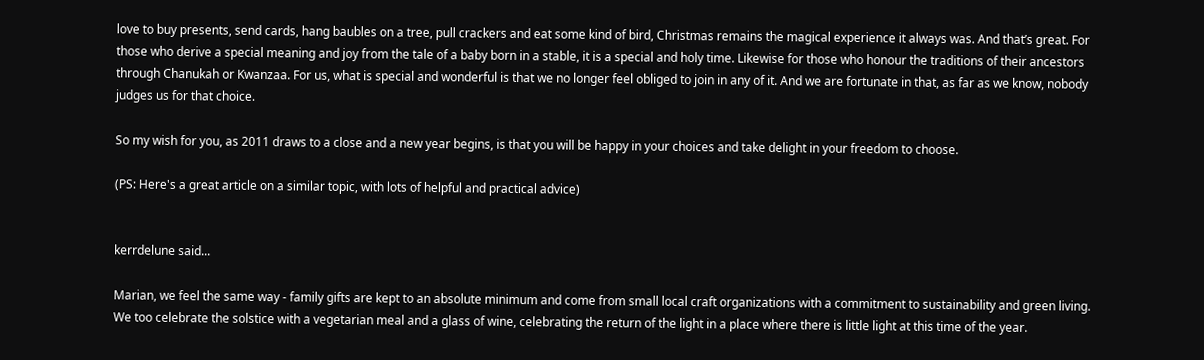love to buy presents, send cards, hang baubles on a tree, pull crackers and eat some kind of bird, Christmas remains the magical experience it always was. And that’s great. For those who derive a special meaning and joy from the tale of a baby born in a stable, it is a special and holy time. Likewise for those who honour the traditions of their ancestors through Chanukah or Kwanzaa. For us, what is special and wonderful is that we no longer feel obliged to join in any of it. And we are fortunate in that, as far as we know, nobody judges us for that choice.

So my wish for you, as 2011 draws to a close and a new year begins, is that you will be happy in your choices and take delight in your freedom to choose.

(PS: Here's a great article on a similar topic, with lots of helpful and practical advice)


kerrdelune said...

Marian, we feel the same way - family gifts are kept to an absolute minimum and come from small local craft organizations with a commitment to sustainability and green living. We too celebrate the solstice with a vegetarian meal and a glass of wine, celebrating the return of the light in a place where there is little light at this time of the year.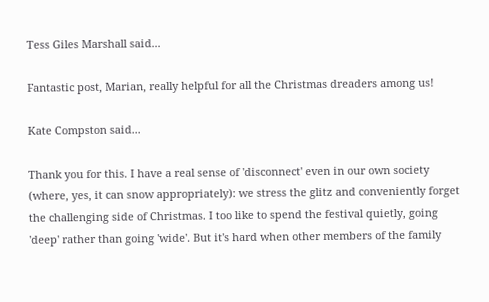Tess Giles Marshall said...

Fantastic post, Marian, really helpful for all the Christmas dreaders among us!

Kate Compston said...

Thank you for this. I have a real sense of 'disconnect' even in our own society (where, yes, it can snow appropriately): we stress the glitz and conveniently forget the challenging side of Christmas. I too like to spend the festival quietly, going 'deep' rather than going 'wide'. But it's hard when other members of the family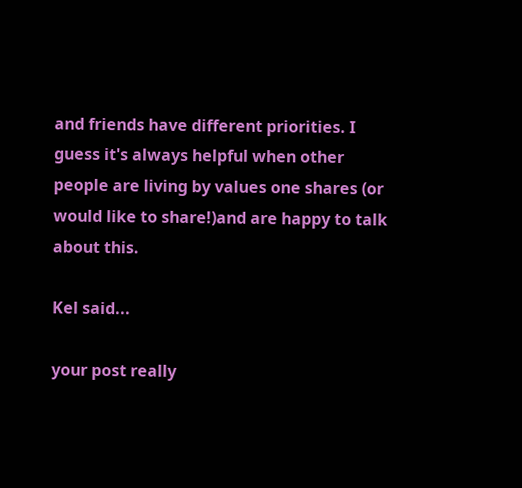and friends have different priorities. I guess it's always helpful when other people are living by values one shares (or would like to share!)and are happy to talk about this.

Kel said...

your post really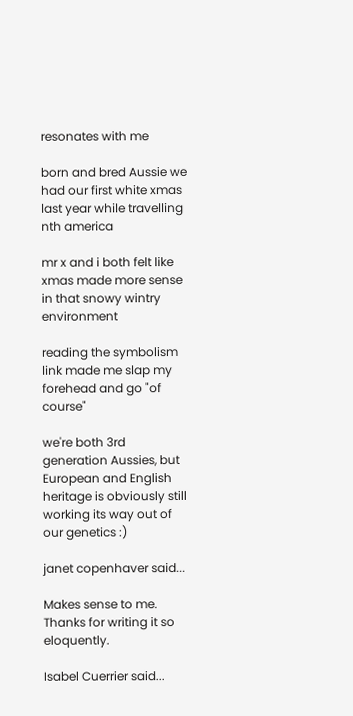resonates with me

born and bred Aussie we had our first white xmas last year while travelling nth america

mr x and i both felt like xmas made more sense in that snowy wintry environment

reading the symbolism link made me slap my forehead and go "of course"

we're both 3rd generation Aussies, but European and English heritage is obviously still working its way out of our genetics :)

janet copenhaver said...

Makes sense to me. Thanks for writing it so eloquently.

Isabel Cuerrier said...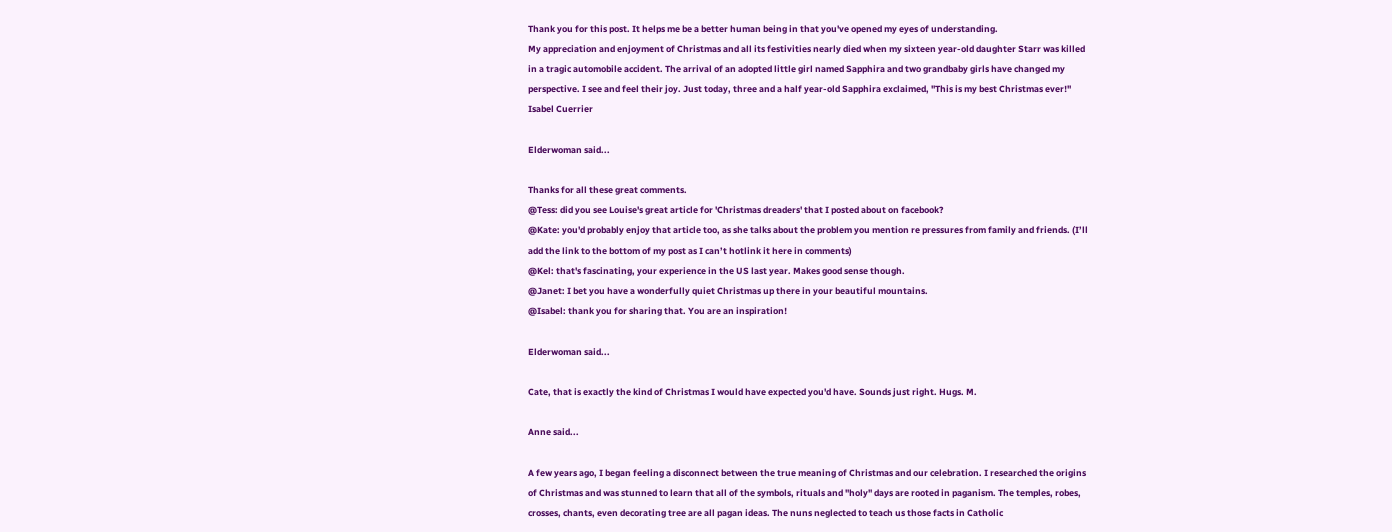Thank you for this post. It helps me be a better human being in that you've opened my eyes of understanding.
My appreciation and enjoyment of Christmas and all its festivities nearly died when my sixteen year-old daughter Starr was killed in a tragic automobile accident. The arrival of an adopted little girl named Sapphira and two grandbaby girls have changed my perspective. I see and feel their joy. Just today, three and a half year-old Sapphira exclaimed, "This is my best Christmas ever!"
Isabel Cuerrier

Elderwoman said...

Thanks for all these great comments.
@Tess: did you see Louise's great article for 'Christmas dreaders' that I posted about on facebook?
@Kate: you'd probably enjoy that article too, as she talks about the problem you mention re pressures from family and friends. (I’ll add the link to the bottom of my post as I can’t hotlink it here in comments)
@Kel: that's fascinating, your experience in the US last year. Makes good sense though.
@Janet: I bet you have a wonderfully quiet Christmas up there in your beautiful mountains.
@Isabel: thank you for sharing that. You are an inspiration!

Elderwoman said...

Cate, that is exactly the kind of Christmas I would have expected you'd have. Sounds just right. Hugs. M.

Anne said...

A few years ago, I began feeling a disconnect between the true meaning of Christmas and our celebration. I researched the origins of Christmas and was stunned to learn that all of the symbols, rituals and "holy" days are rooted in paganism. The temples, robes, crosses, chants, even decorating tree are all pagan ideas. The nuns neglected to teach us those facts in Catholic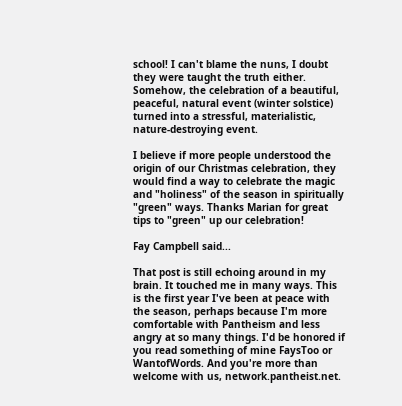school! I can't blame the nuns, I doubt they were taught the truth either. Somehow, the celebration of a beautiful, peaceful, natural event (winter solstice) turned into a stressful, materialistic, nature-destroying event.

I believe if more people understood the origin of our Christmas celebration, they would find a way to celebrate the magic and "holiness" of the season in spiritually "green" ways. Thanks Marian for great tips to "green" up our celebration!

Fay Campbell said...

That post is still echoing around in my brain. It touched me in many ways. This is the first year I've been at peace with the season, perhaps because I'm more comfortable with Pantheism and less angry at so many things. I'd be honored if you read something of mine FaysToo or WantofWords. And you're more than welcome with us, network.pantheist.net.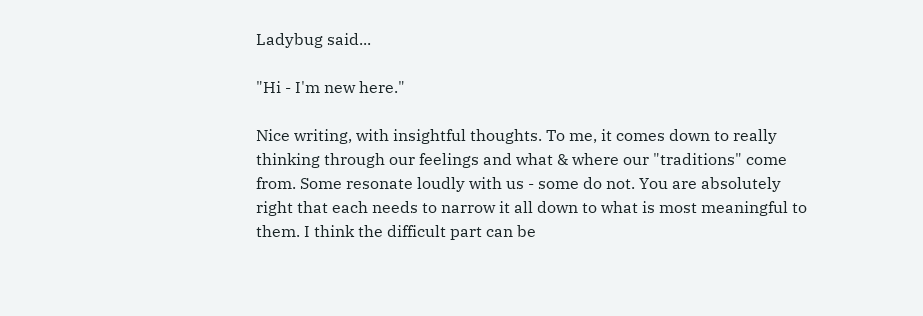Ladybug said...

"Hi - I'm new here."

Nice writing, with insightful thoughts. To me, it comes down to really thinking through our feelings and what & where our "traditions" come from. Some resonate loudly with us - some do not. You are absolutely right that each needs to narrow it all down to what is most meaningful to them. I think the difficult part can be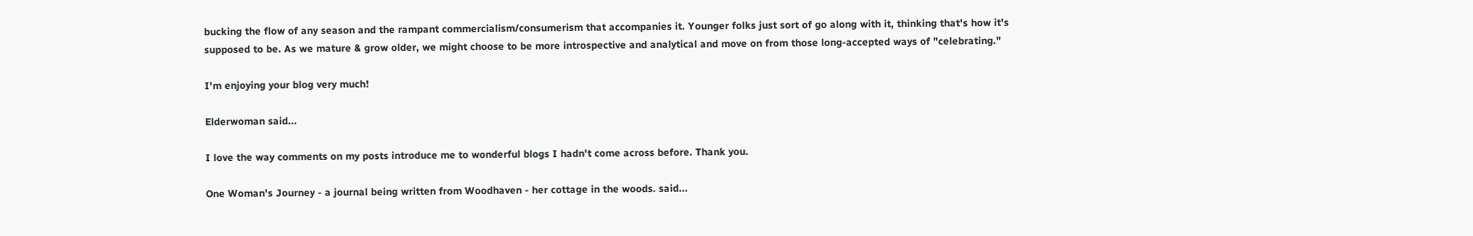bucking the flow of any season and the rampant commercialism/consumerism that accompanies it. Younger folks just sort of go along with it, thinking that's how it's supposed to be. As we mature & grow older, we might choose to be more introspective and analytical and move on from those long-accepted ways of "celebrating."

I'm enjoying your blog very much!

Elderwoman said...

I love the way comments on my posts introduce me to wonderful blogs I hadn't come across before. Thank you.

One Woman's Journey - a journal being written from Woodhaven - her cottage in the woods. said...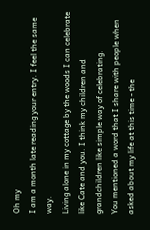Oh my
I am a month late reading your entry. I feel the same way.
Living alone in my cottage by the woods I can celebrate like Cate and you. I think my children and grandchildren like simple way of celebrating.
You mentioned a word that I share with people when asked about my life at this time - the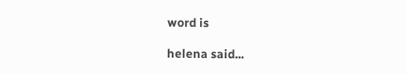word is

helena said...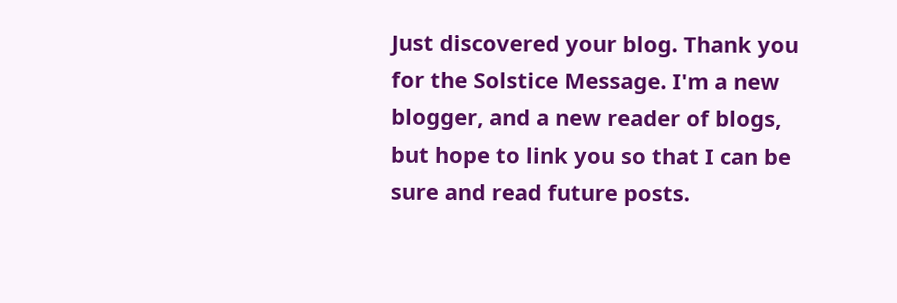Just discovered your blog. Thank you for the Solstice Message. I'm a new blogger, and a new reader of blogs, but hope to link you so that I can be sure and read future posts.